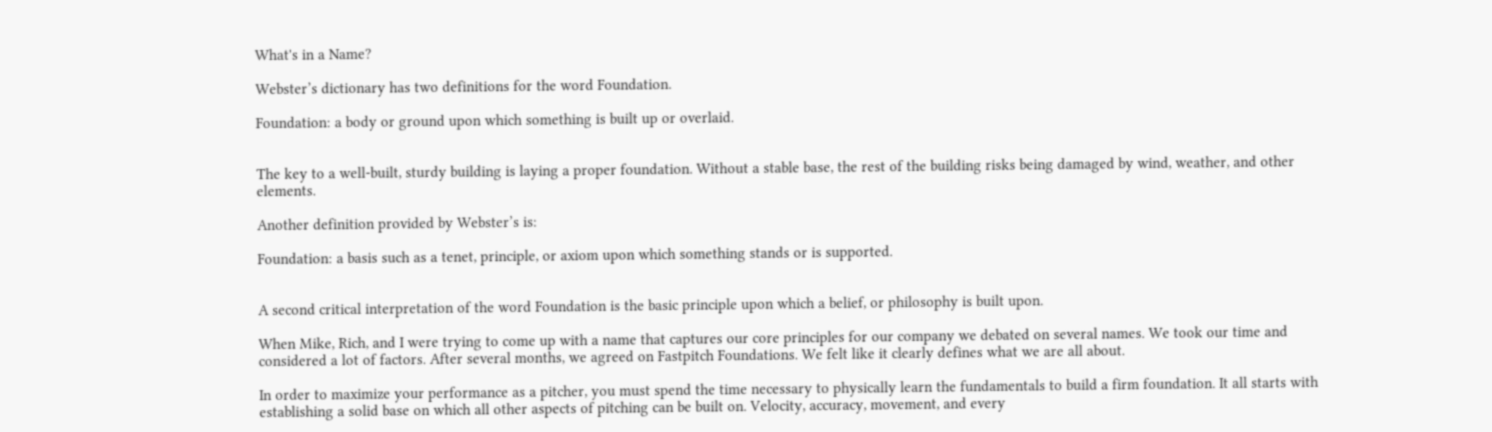What's in a Name?

Webster’s dictionary has two definitions for the word Foundation.

Foundation: a body or ground upon which something is built up or overlaid.


The key to a well-built, sturdy building is laying a proper foundation. Without a stable base, the rest of the building risks being damaged by wind, weather, and other elements.

Another definition provided by Webster’s is:

Foundation: a basis such as a tenet, principle, or axiom upon which something stands or is supported.


A second critical interpretation of the word Foundation is the basic principle upon which a belief, or philosophy is built upon.

When Mike, Rich, and I were trying to come up with a name that captures our core principles for our company we debated on several names. We took our time and considered a lot of factors. After several months, we agreed on Fastpitch Foundations. We felt like it clearly defines what we are all about.

In order to maximize your performance as a pitcher, you must spend the time necessary to physically learn the fundamentals to build a firm foundation. It all starts with establishing a solid base on which all other aspects of pitching can be built on. Velocity, accuracy, movement, and every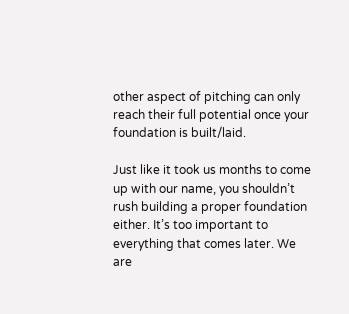other aspect of pitching can only reach their full potential once your foundation is built/laid.

Just like it took us months to come up with our name, you shouldn’t rush building a proper foundation either. It’s too important to everything that comes later. We are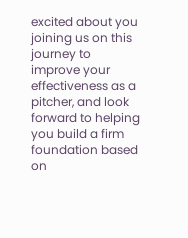excited about you joining us on this journey to improve your effectiveness as a pitcher, and look forward to helping you build a firm foundation based on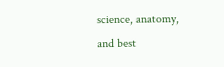science, anatomy, and best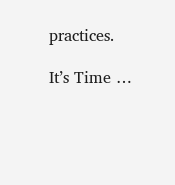practices.

It’s Time …